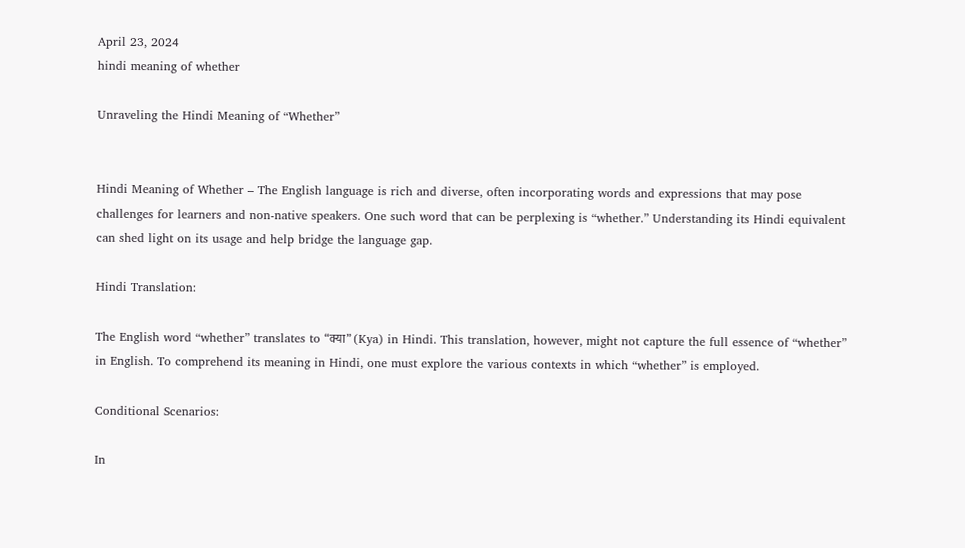April 23, 2024
hindi meaning of whether

Unraveling the Hindi Meaning of “Whether”


Hindi Meaning of Whether – The English language is rich and diverse, often incorporating words and expressions that may pose challenges for learners and non-native speakers. One such word that can be perplexing is “whether.” Understanding its Hindi equivalent can shed light on its usage and help bridge the language gap.

Hindi Translation:

The English word “whether” translates to “क्या” (Kya) in Hindi. This translation, however, might not capture the full essence of “whether” in English. To comprehend its meaning in Hindi, one must explore the various contexts in which “whether” is employed.

Conditional Scenarios:

In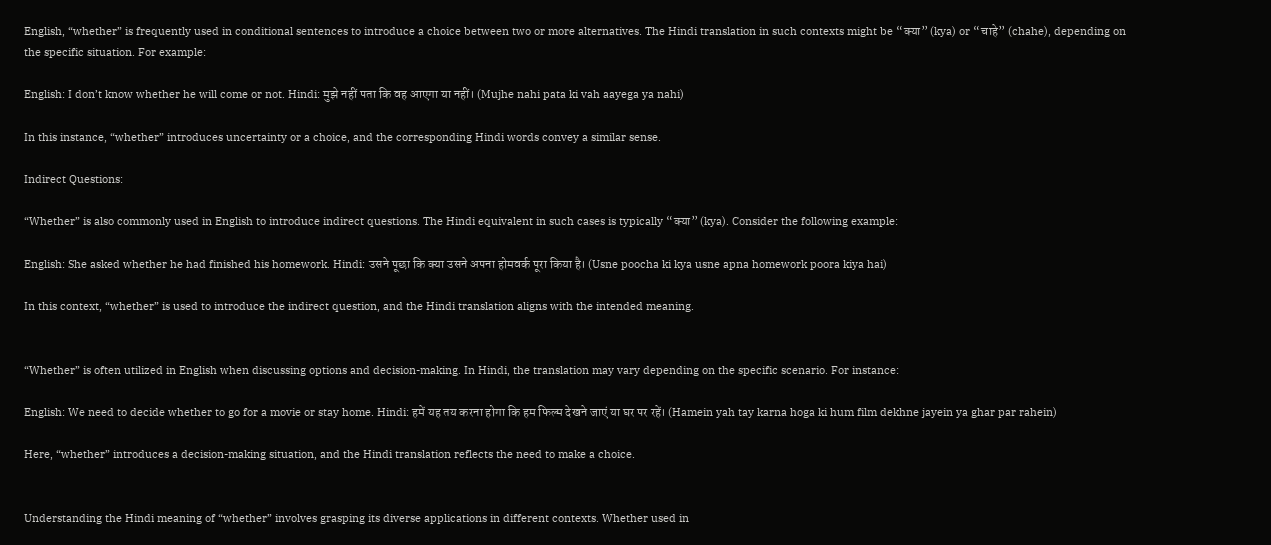English, “whether” is frequently used in conditional sentences to introduce a choice between two or more alternatives. The Hindi translation in such contexts might be “क्या” (kya) or “चाहे” (chahe), depending on the specific situation. For example:

English: I don’t know whether he will come or not. Hindi: मुझे नहीं पता कि वह आएगा या नहीं। (Mujhe nahi pata ki vah aayega ya nahi)

In this instance, “whether” introduces uncertainty or a choice, and the corresponding Hindi words convey a similar sense.

Indirect Questions:

“Whether” is also commonly used in English to introduce indirect questions. The Hindi equivalent in such cases is typically “क्या” (kya). Consider the following example:

English: She asked whether he had finished his homework. Hindi: उसने पूछा कि क्या उसने अपना होमवर्क पूरा किया है। (Usne poocha ki kya usne apna homework poora kiya hai)

In this context, “whether” is used to introduce the indirect question, and the Hindi translation aligns with the intended meaning.


“Whether” is often utilized in English when discussing options and decision-making. In Hindi, the translation may vary depending on the specific scenario. For instance:

English: We need to decide whether to go for a movie or stay home. Hindi: हमें यह तय करना होगा कि हम फिल्म देखने जाएं या घर पर रहें। (Hamein yah tay karna hoga ki hum film dekhne jayein ya ghar par rahein)

Here, “whether” introduces a decision-making situation, and the Hindi translation reflects the need to make a choice.


Understanding the Hindi meaning of “whether” involves grasping its diverse applications in different contexts. Whether used in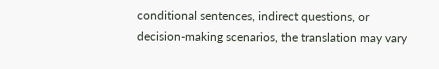conditional sentences, indirect questions, or decision-making scenarios, the translation may vary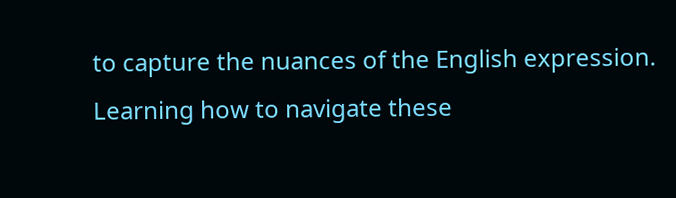to capture the nuances of the English expression. Learning how to navigate these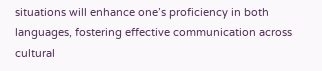situations will enhance one’s proficiency in both languages, fostering effective communication across cultural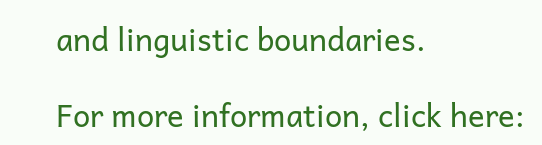and linguistic boundaries.

For more information, click here: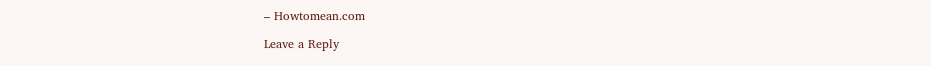– Howtomean.com

Leave a Reply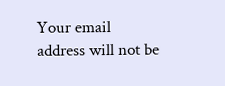Your email address will not be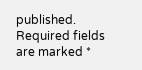published. Required fields are marked *